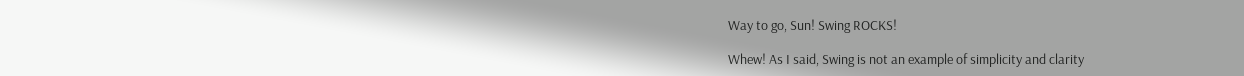Way to go, Sun! Swing ROCKS!

Whew! As I said, Swing is not an example of simplicity and clarity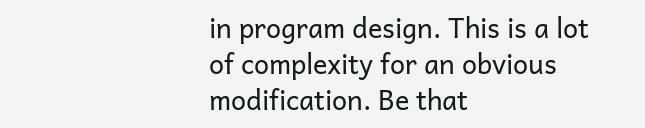in program design. This is a lot of complexity for an obvious modification. Be that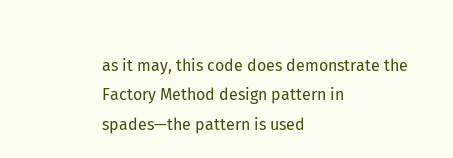as it may, this code does demonstrate the Factory Method design pattern in spades—the pattern is used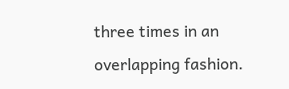three times in an overlapping fashion.